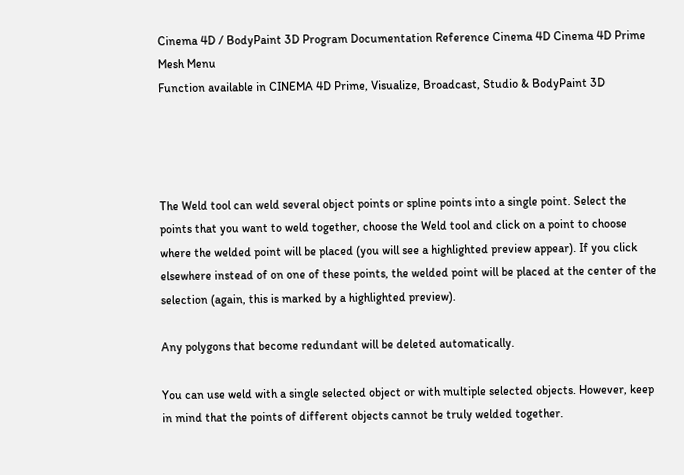Cinema 4D / BodyPaint 3D Program Documentation Reference Cinema 4D Cinema 4D Prime Mesh Menu
Function available in CINEMA 4D Prime, Visualize, Broadcast, Studio & BodyPaint 3D




The Weld tool can weld several object points or spline points into a single point. Select the points that you want to weld together, choose the Weld tool and click on a point to choose where the welded point will be placed (you will see a highlighted preview appear). If you click elsewhere instead of on one of these points, the welded point will be placed at the center of the selection (again, this is marked by a highlighted preview).

Any polygons that become redundant will be deleted automatically.

You can use weld with a single selected object or with multiple selected objects. However, keep in mind that the points of different objects cannot be truly welded together.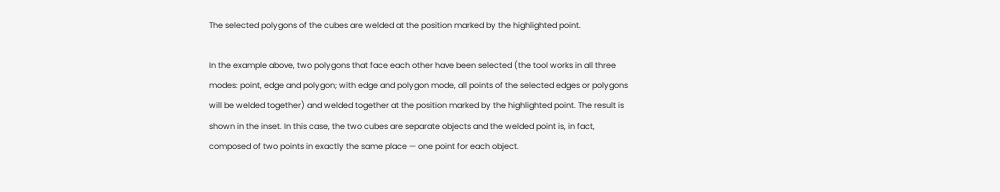The selected polygons of the cubes are welded at the position marked by the highlighted point.

In the example above, two polygons that face each other have been selected (the tool works in all three modes: point, edge and polygon; with edge and polygon mode, all points of the selected edges or polygons will be welded together) and welded together at the position marked by the highlighted point. The result is shown in the inset. In this case, the two cubes are separate objects and the welded point is, in fact, composed of two points in exactly the same place — one point for each object.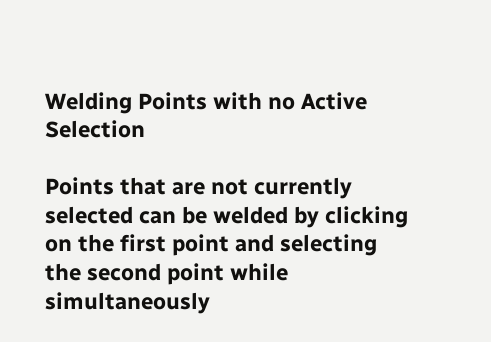Welding Points with no Active Selection

Points that are not currently selected can be welded by clicking on the first point and selecting the second point while simultaneously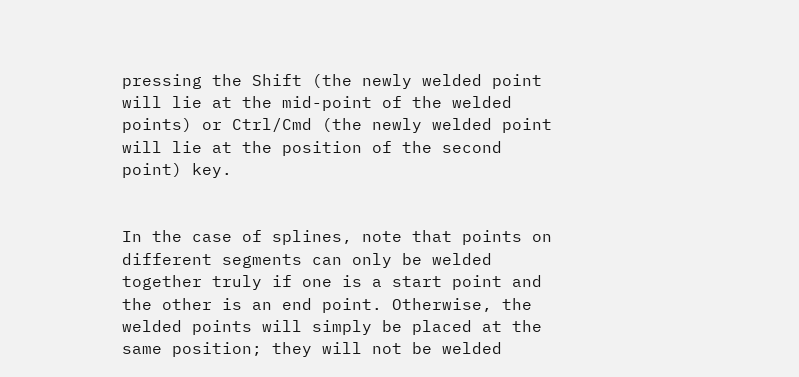pressing the Shift (the newly welded point will lie at the mid-point of the welded points) or Ctrl/Cmd (the newly welded point will lie at the position of the second point) key.


In the case of splines, note that points on different segments can only be welded together truly if one is a start point and the other is an end point. Otherwise, the welded points will simply be placed at the same position; they will not be welded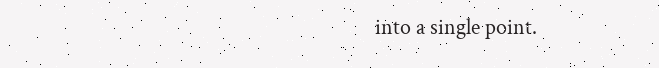into a single point.